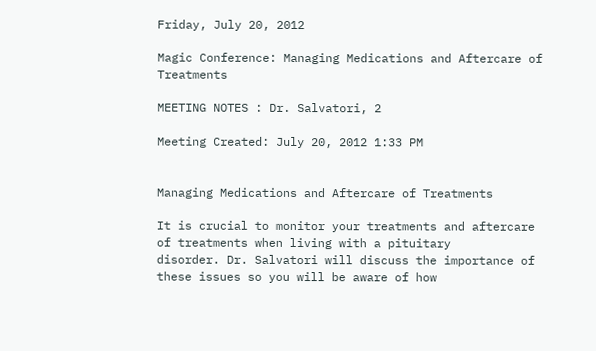Friday, July 20, 2012

Magic Conference: Managing Medications and Aftercare of Treatments

MEETING NOTES : Dr. Salvatori, 2

Meeting Created: July 20, 2012 1:33 PM


Managing Medications and Aftercare of Treatments

It is crucial to monitor your treatments and aftercare of treatments when living with a pituitary
disorder. Dr. Salvatori will discuss the importance of these issues so you will be aware of how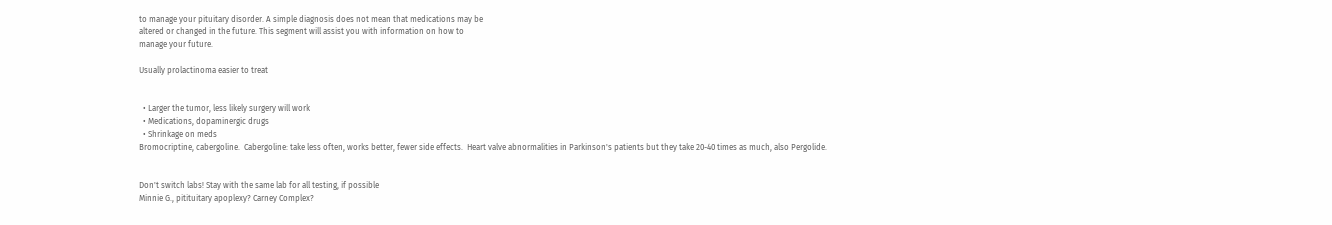to manage your pituitary disorder. A simple diagnosis does not mean that medications may be
altered or changed in the future. This segment will assist you with information on how to
manage your future.

Usually prolactinoma easier to treat


  • Larger the tumor, less likely surgery will work
  • Medications, dopaminergic drugs
  • Shrinkage on meds
Bromocriptine, cabergoline.  Cabergoline: take less often, works better, fewer side effects.  Heart valve abnormalities in Parkinson's patients but they take 20-40 times as much, also Pergolide.


Don't switch labs! Stay with the same lab for all testing, if possible
Minnie G., pitituitary apoplexy? Carney Complex?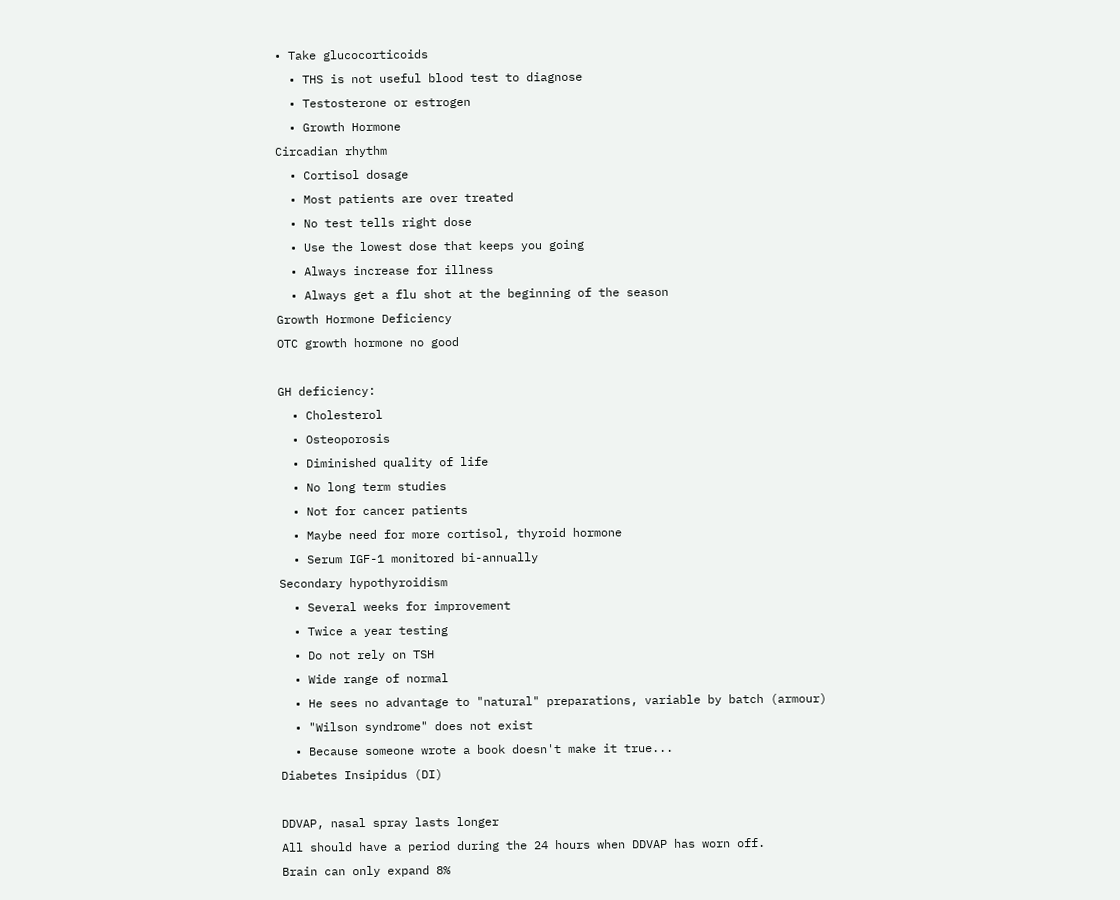• Take glucocorticoids
  • THS is not useful blood test to diagnose
  • Testosterone or estrogen
  • Growth Hormone
Circadian rhythm
  • Cortisol dosage
  • Most patients are over treated
  • No test tells right dose
  • Use the lowest dose that keeps you going
  • Always increase for illness
  • Always get a flu shot at the beginning of the season
Growth Hormone Deficiency
OTC growth hormone no good

GH deficiency:
  • Cholesterol
  • Osteoporosis
  • Diminished quality of life
  • No long term studies
  • Not for cancer patients
  • Maybe need for more cortisol, thyroid hormone
  • Serum IGF-1 monitored bi-annually
Secondary hypothyroidism
  • Several weeks for improvement
  • Twice a year testing
  • Do not rely on TSH
  • Wide range of normal
  • He sees no advantage to "natural" preparations, variable by batch (armour)
  • "Wilson syndrome" does not exist
  • Because someone wrote a book doesn't make it true...
Diabetes Insipidus (DI)

DDVAP, nasal spray lasts longer
All should have a period during the 24 hours when DDVAP has worn off.
Brain can only expand 8%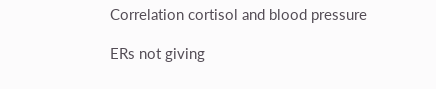Correlation cortisol and blood pressure

ERs not giving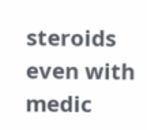steroids even with medic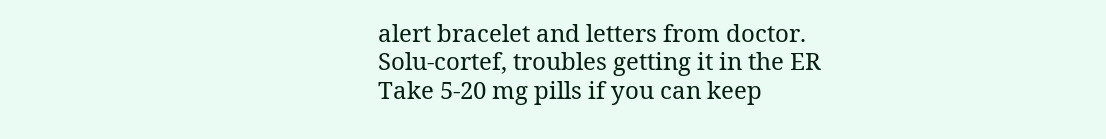alert bracelet and letters from doctor.
Solu-cortef, troubles getting it in the ER
Take 5-20 mg pills if you can keep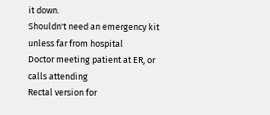it down.
Shouldn't need an emergency kit unless far from hospital
Doctor meeting patient at ER, or calls attending
Rectal version for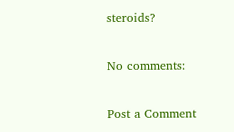steroids?

No comments:

Post a Comment